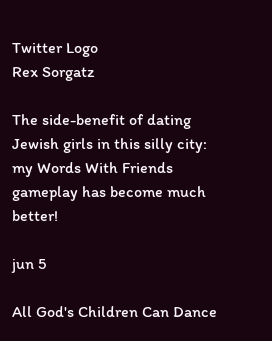Twitter Logo
Rex Sorgatz

The side-benefit of dating Jewish girls in this silly city: my Words With Friends gameplay has become much better!

jun 5

All God's Children Can Dance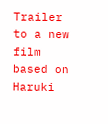Trailer to a new film based on Haruki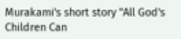Murakami's short story "All God's Children Can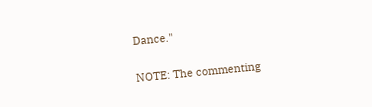Dance."

NOTE: The commenting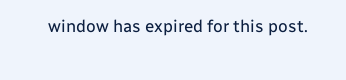window has expired for this post.